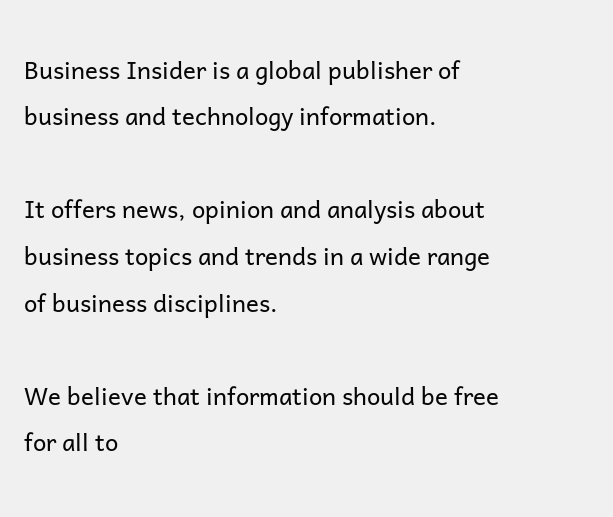Business Insider is a global publisher of business and technology information.

It offers news, opinion and analysis about business topics and trends in a wide range of business disciplines.

We believe that information should be free for all to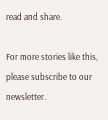read and share.

For more stories like this, please subscribe to our newsletter.